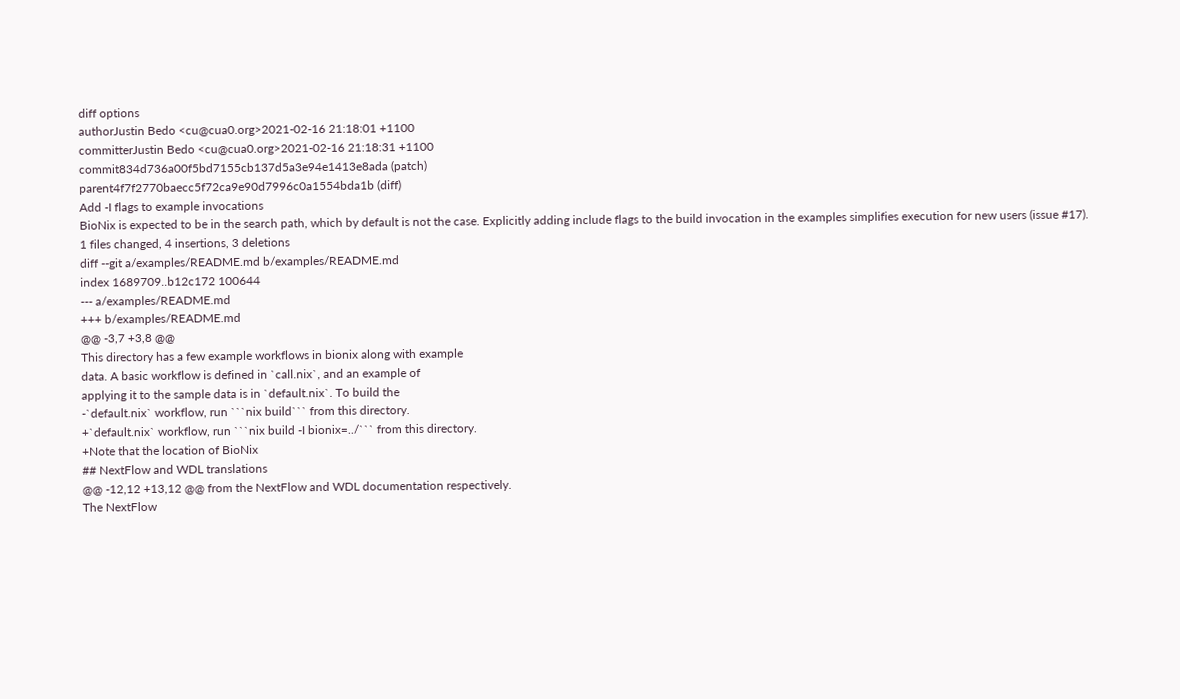diff options
authorJustin Bedo <cu@cua0.org>2021-02-16 21:18:01 +1100
committerJustin Bedo <cu@cua0.org>2021-02-16 21:18:31 +1100
commit834d736a00f5bd7155cb137d5a3e94e1413e8ada (patch)
parent4f7f2770baecc5f72ca9e90d7996c0a1554bda1b (diff)
Add -I flags to example invocations
BioNix is expected to be in the search path, which by default is not the case. Explicitly adding include flags to the build invocation in the examples simplifies execution for new users (issue #17).
1 files changed, 4 insertions, 3 deletions
diff --git a/examples/README.md b/examples/README.md
index 1689709..b12c172 100644
--- a/examples/README.md
+++ b/examples/README.md
@@ -3,7 +3,8 @@
This directory has a few example workflows in bionix along with example
data. A basic workflow is defined in `call.nix`, and an example of
applying it to the sample data is in `default.nix`. To build the
-`default.nix` workflow, run ```nix build``` from this directory.
+`default.nix` workflow, run ```nix build -I bionix=../``` from this directory.
+Note that the location of BioNix
## NextFlow and WDL translations
@@ -12,12 +13,12 @@ from the NextFlow and WDL documentation respectively.
The NextFlow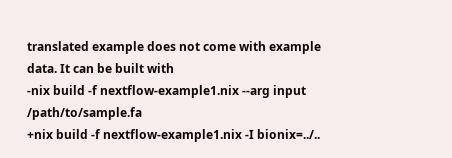translated example does not come with example data. It can be built with
-nix build -f nextflow-example1.nix --arg input /path/to/sample.fa
+nix build -f nextflow-example1.nix -I bionix=../..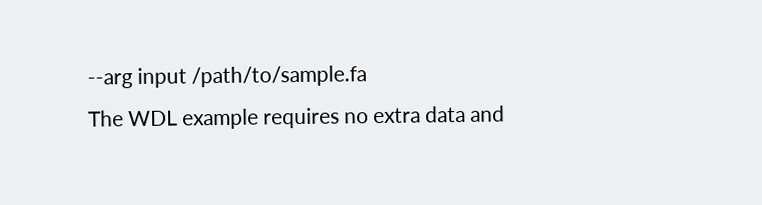--arg input /path/to/sample.fa
The WDL example requires no extra data and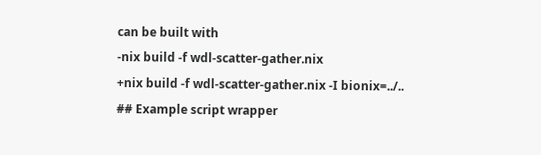can be built with
-nix build -f wdl-scatter-gather.nix
+nix build -f wdl-scatter-gather.nix -I bionix=../..
## Example script wrapper